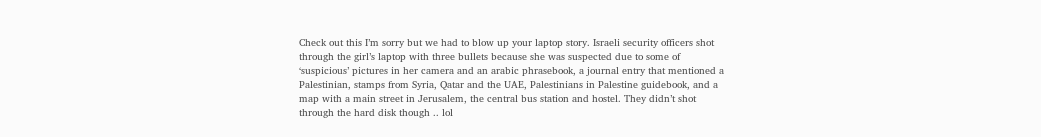Check out this I’m sorry but we had to blow up your laptop story. Israeli security officers shot through the girl’s laptop with three bullets because she was suspected due to some of ‘suspicious’ pictures in her camera and an arabic phrasebook, a journal entry that mentioned a Palestinian, stamps from Syria, Qatar and the UAE, Palestinians in Palestine guidebook, and a map with a main street in Jerusalem, the central bus station and hostel. They didn’t shot through the hard disk though .. lol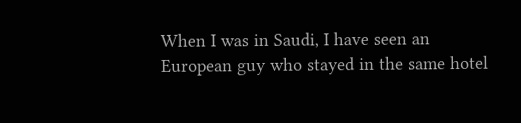When I was in Saudi, I have seen an European guy who stayed in the same hotel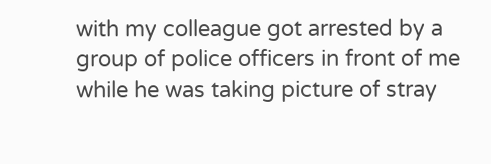with my colleague got arrested by a group of police officers in front of me while he was taking picture of stray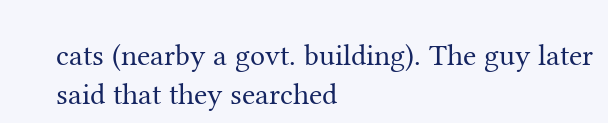cats (nearby a govt. building). The guy later said that they searched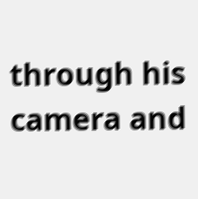through his camera and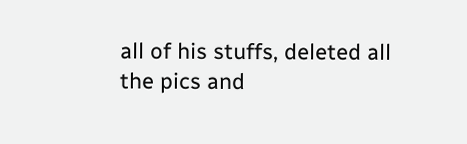all of his stuffs, deleted all the pics and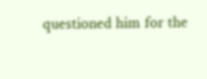questioned him for the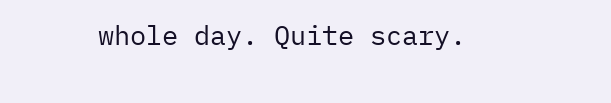whole day. Quite scary.